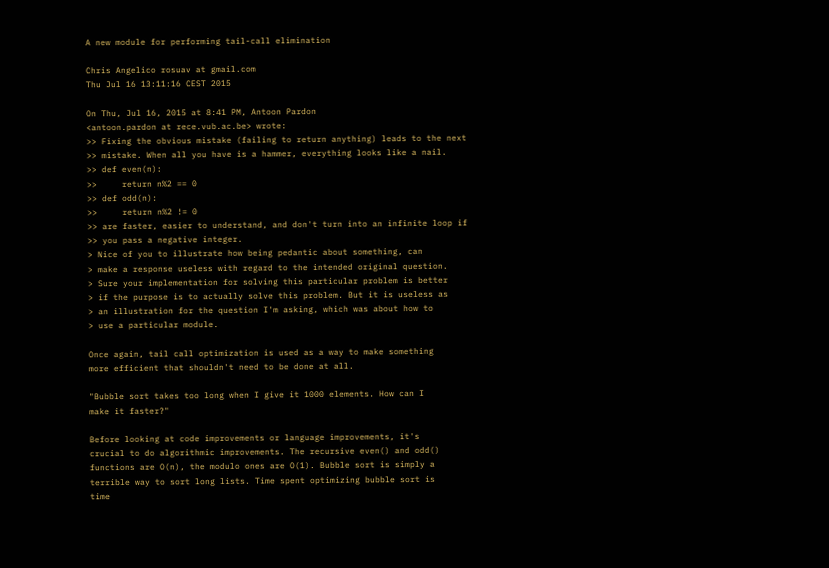A new module for performing tail-call elimination

Chris Angelico rosuav at gmail.com
Thu Jul 16 13:11:16 CEST 2015

On Thu, Jul 16, 2015 at 8:41 PM, Antoon Pardon
<antoon.pardon at rece.vub.ac.be> wrote:
>> Fixing the obvious mistake (failing to return anything) leads to the next
>> mistake. When all you have is a hammer, everything looks like a nail.
>> def even(n):
>>     return n%2 == 0
>> def odd(n):
>>     return n%2 != 0
>> are faster, easier to understand, and don't turn into an infinite loop if
>> you pass a negative integer.
> Nice of you to illustrate how being pedantic about something, can
> make a response useless with regard to the intended original question.
> Sure your implementation for solving this particular problem is better
> if the purpose is to actually solve this problem. But it is useless as
> an illustration for the question I'm asking, which was about how to
> use a particular module.

Once again, tail call optimization is used as a way to make something
more efficient that shouldn't need to be done at all.

"Bubble sort takes too long when I give it 1000 elements. How can I
make it faster?"

Before looking at code improvements or language improvements, it's
crucial to do algorithmic improvements. The recursive even() and odd()
functions are O(n), the modulo ones are O(1). Bubble sort is simply a
terrible way to sort long lists. Time spent optimizing bubble sort is
time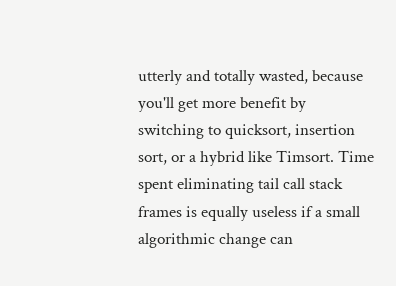utterly and totally wasted, because you'll get more benefit by
switching to quicksort, insertion sort, or a hybrid like Timsort. Time
spent eliminating tail call stack frames is equally useless if a small
algorithmic change can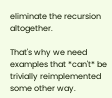eliminate the recursion altogether.

That's why we need examples that *can't* be trivially reimplemented
some other way.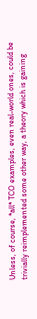Unless, of course, *all* TCO examples, even real-world ones, could be
trivially reimplemented some other way, a theory which is gaining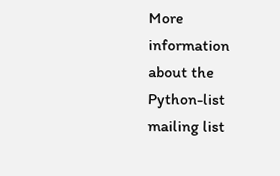More information about the Python-list mailing list